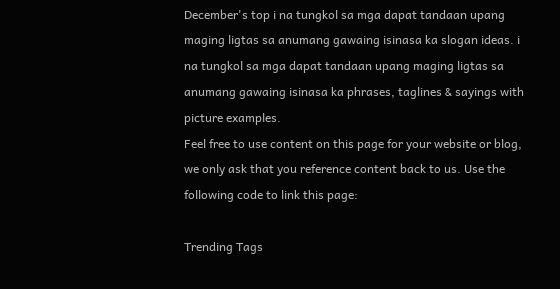December's top i na tungkol sa mga dapat tandaan upang maging ligtas sa anumang gawaing isinasa ka slogan ideas. i na tungkol sa mga dapat tandaan upang maging ligtas sa anumang gawaing isinasa ka phrases, taglines & sayings with picture examples.
Feel free to use content on this page for your website or blog, we only ask that you reference content back to us. Use the following code to link this page:

Trending Tags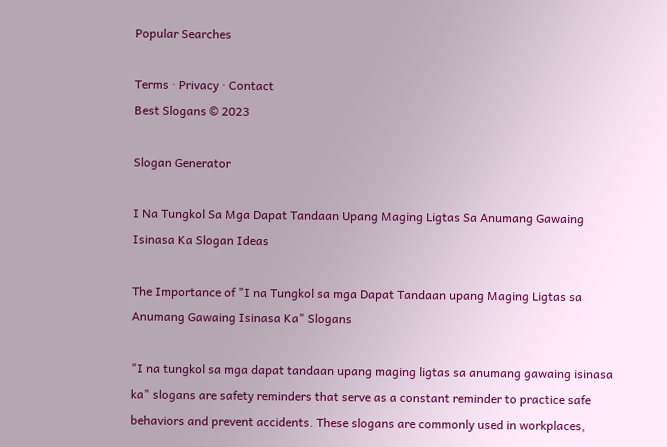Popular Searches

Terms · Privacy · Contact
Best Slogans © 2023

Slogan Generator

I Na Tungkol Sa Mga Dapat Tandaan Upang Maging Ligtas Sa Anumang Gawaing Isinasa Ka Slogan Ideas

The Importance of "I na Tungkol sa mga Dapat Tandaan upang Maging Ligtas sa Anumang Gawaing Isinasa Ka" Slogans

"I na tungkol sa mga dapat tandaan upang maging ligtas sa anumang gawaing isinasa ka" slogans are safety reminders that serve as a constant reminder to practice safe behaviors and prevent accidents. These slogans are commonly used in workplaces,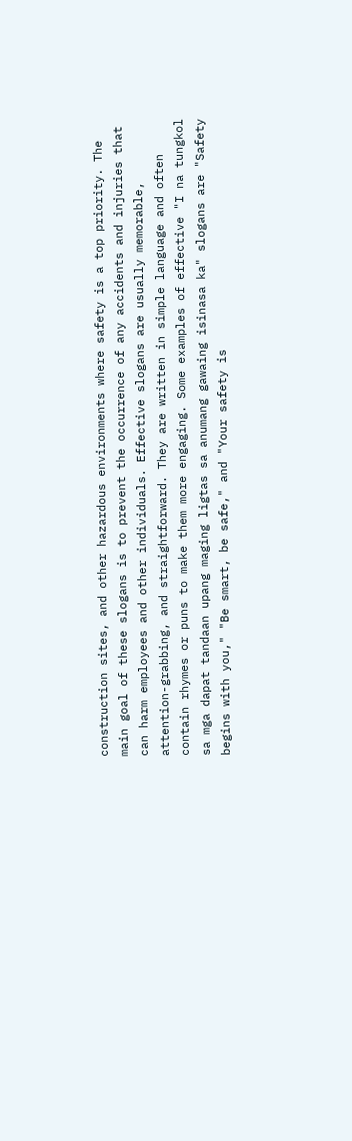construction sites, and other hazardous environments where safety is a top priority. The main goal of these slogans is to prevent the occurrence of any accidents and injuries that can harm employees and other individuals. Effective slogans are usually memorable, attention-grabbing, and straightforward. They are written in simple language and often contain rhymes or puns to make them more engaging. Some examples of effective "I na tungkol sa mga dapat tandaan upang maging ligtas sa anumang gawaing isinasa ka" slogans are "Safety begins with you," "Be smart, be safe," and "Your safety is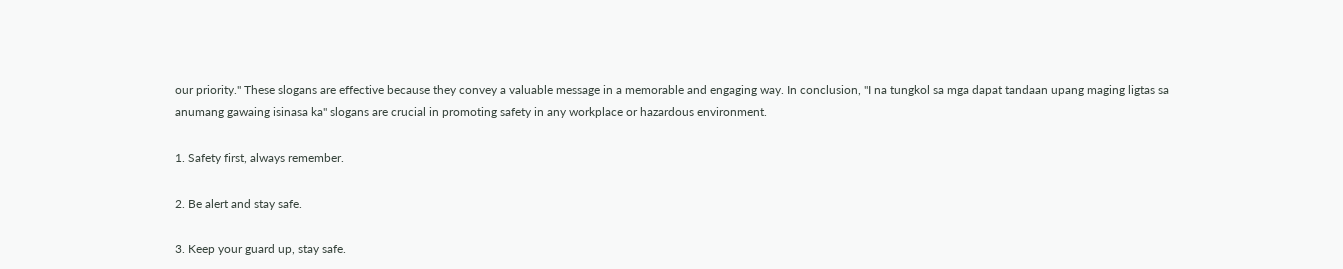our priority." These slogans are effective because they convey a valuable message in a memorable and engaging way. In conclusion, "I na tungkol sa mga dapat tandaan upang maging ligtas sa anumang gawaing isinasa ka" slogans are crucial in promoting safety in any workplace or hazardous environment.

1. Safety first, always remember.

2. Be alert and stay safe.

3. Keep your guard up, stay safe.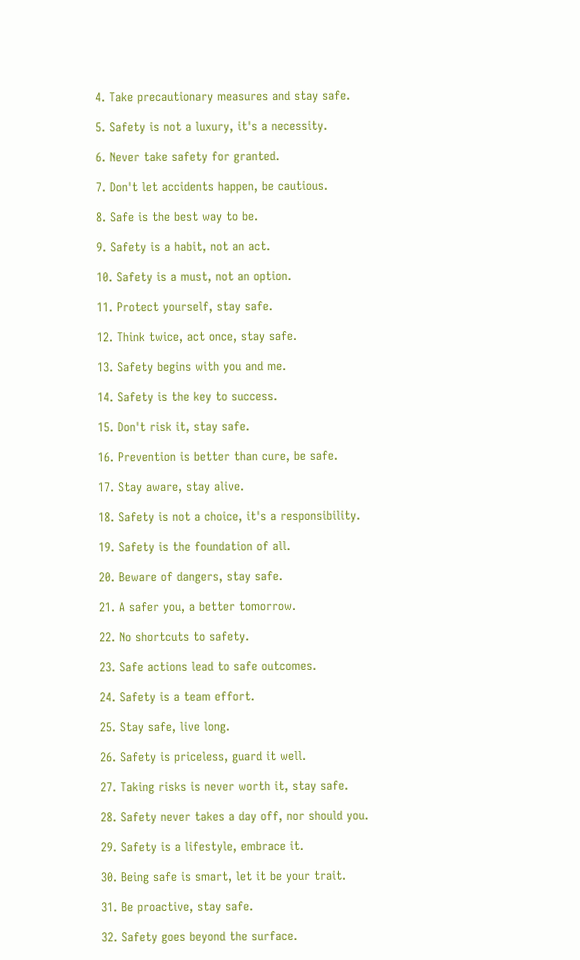4. Take precautionary measures and stay safe.

5. Safety is not a luxury, it's a necessity.

6. Never take safety for granted.

7. Don't let accidents happen, be cautious.

8. Safe is the best way to be.

9. Safety is a habit, not an act.

10. Safety is a must, not an option.

11. Protect yourself, stay safe.

12. Think twice, act once, stay safe.

13. Safety begins with you and me.

14. Safety is the key to success.

15. Don't risk it, stay safe.

16. Prevention is better than cure, be safe.

17. Stay aware, stay alive.

18. Safety is not a choice, it's a responsibility.

19. Safety is the foundation of all.

20. Beware of dangers, stay safe.

21. A safer you, a better tomorrow.

22. No shortcuts to safety.

23. Safe actions lead to safe outcomes.

24. Safety is a team effort.

25. Stay safe, live long.

26. Safety is priceless, guard it well.

27. Taking risks is never worth it, stay safe.

28. Safety never takes a day off, nor should you.

29. Safety is a lifestyle, embrace it.

30. Being safe is smart, let it be your trait.

31. Be proactive, stay safe.

32. Safety goes beyond the surface.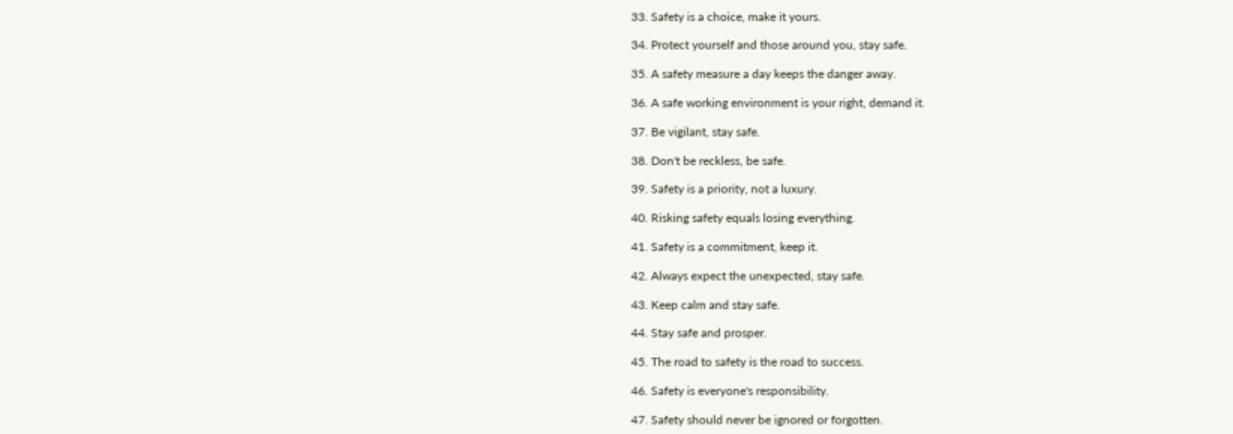33. Safety is a choice, make it yours.

34. Protect yourself and those around you, stay safe.

35. A safety measure a day keeps the danger away.

36. A safe working environment is your right, demand it.

37. Be vigilant, stay safe.

38. Don't be reckless, be safe.

39. Safety is a priority, not a luxury.

40. Risking safety equals losing everything.

41. Safety is a commitment, keep it.

42. Always expect the unexpected, stay safe.

43. Keep calm and stay safe.

44. Stay safe and prosper.

45. The road to safety is the road to success.

46. Safety is everyone's responsibility.

47. Safety should never be ignored or forgotten.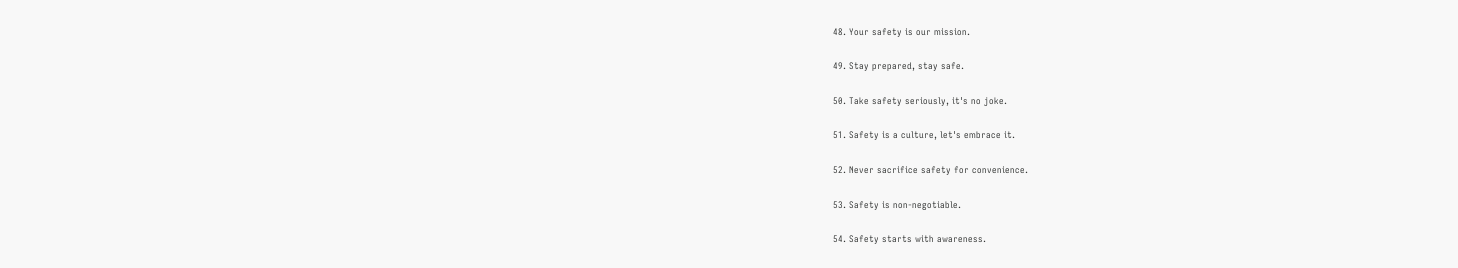48. Your safety is our mission.

49. Stay prepared, stay safe.

50. Take safety seriously, it's no joke.

51. Safety is a culture, let's embrace it.

52. Never sacrifice safety for convenience.

53. Safety is non-negotiable.

54. Safety starts with awareness.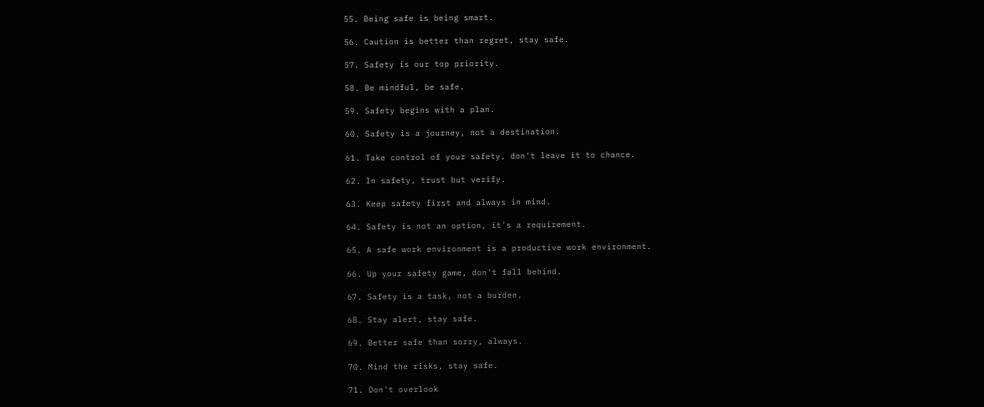55. Being safe is being smart.

56. Caution is better than regret, stay safe.

57. Safety is our top priority.

58. Be mindful, be safe.

59. Safety begins with a plan.

60. Safety is a journey, not a destination.

61. Take control of your safety, don't leave it to chance.

62. In safety, trust but verify.

63. Keep safety first and always in mind.

64. Safety is not an option, it's a requirement.

65. A safe work environment is a productive work environment.

66. Up your safety game, don't fall behind.

67. Safety is a task, not a burden.

68. Stay alert, stay safe.

69. Better safe than sorry, always.

70. Mind the risks, stay safe.

71. Don't overlook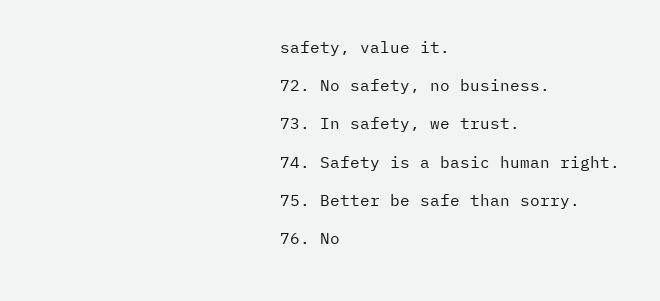safety, value it.

72. No safety, no business.

73. In safety, we trust.

74. Safety is a basic human right.

75. Better be safe than sorry.

76. No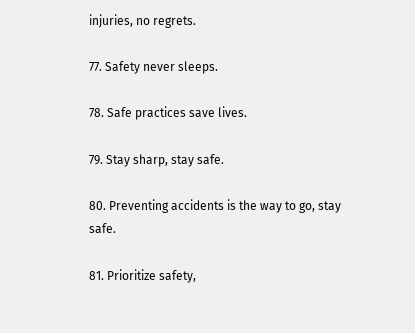injuries, no regrets.

77. Safety never sleeps.

78. Safe practices save lives.

79. Stay sharp, stay safe.

80. Preventing accidents is the way to go, stay safe.

81. Prioritize safety,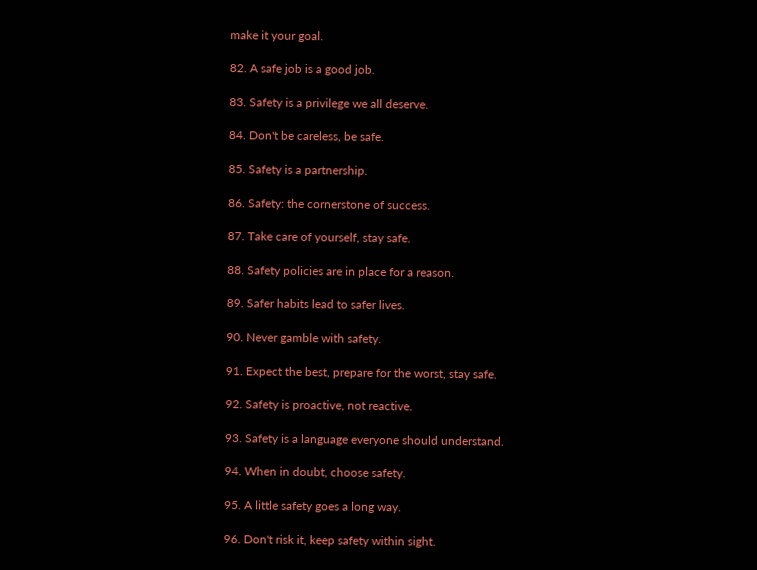make it your goal.

82. A safe job is a good job.

83. Safety is a privilege we all deserve.

84. Don't be careless, be safe.

85. Safety is a partnership.

86. Safety: the cornerstone of success.

87. Take care of yourself, stay safe.

88. Safety policies are in place for a reason.

89. Safer habits lead to safer lives.

90. Never gamble with safety.

91. Expect the best, prepare for the worst, stay safe.

92. Safety is proactive, not reactive.

93. Safety is a language everyone should understand.

94. When in doubt, choose safety.

95. A little safety goes a long way.

96. Don't risk it, keep safety within sight.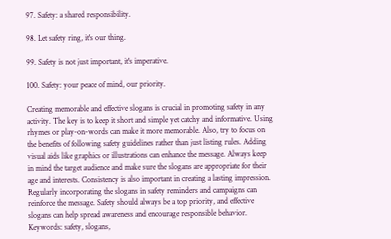97. Safety: a shared responsibility.

98. Let safety ring, it's our thing.

99. Safety is not just important, it's imperative.

100. Safety: your peace of mind, our priority.

Creating memorable and effective slogans is crucial in promoting safety in any activity. The key is to keep it short and simple yet catchy and informative. Using rhymes or play-on-words can make it more memorable. Also, try to focus on the benefits of following safety guidelines rather than just listing rules. Adding visual aids like graphics or illustrations can enhance the message. Always keep in mind the target audience and make sure the slogans are appropriate for their age and interests. Consistency is also important in creating a lasting impression. Regularly incorporating the slogans in safety reminders and campaigns can reinforce the message. Safety should always be a top priority, and effective slogans can help spread awareness and encourage responsible behavior. Keywords: safety, slogans,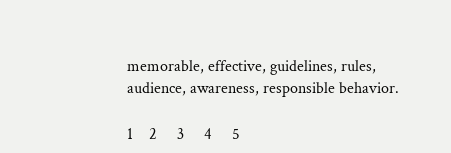memorable, effective, guidelines, rules, audience, awareness, responsible behavior.

1    2     3     4     5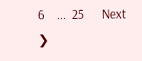6    ...  25      Next ❯